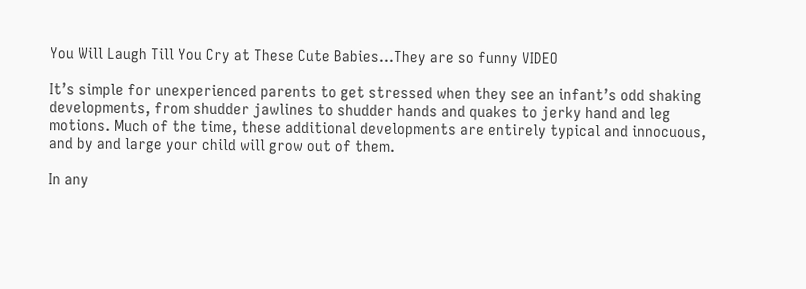You Will Laugh Till You Cry at These Cute Babies…They are so funny VIDEO

It’s simple for unexperienced parents to get stressed when they see an infant’s odd shaking developments, from shudder jawlines to shudder hands and quakes to jerky hand and leg motions. Much of the time, these additional developments are entirely typical and innocuous, and by and large your child will grow out of them.

In any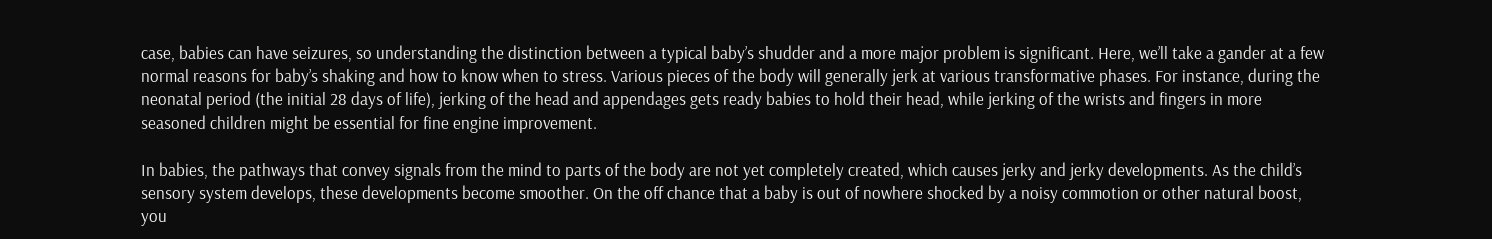case, babies can have seizures, so understanding the distinction between a typical baby’s shudder and a more major problem is significant. Here, we’ll take a gander at a few normal reasons for baby’s shaking and how to know when to stress. Various pieces of the body will generally jerk at various transformative phases. For instance, during the neonatal period (the initial 28 days of life), jerking of the head and appendages gets ready babies to hold their head, while jerking of the wrists and fingers in more seasoned children might be essential for fine engine improvement.

In babies, the pathways that convey signals from the mind to parts of the body are not yet completely created, which causes jerky and jerky developments. As the child’s sensory system develops, these developments become smoother. On the off chance that a baby is out of nowhere shocked by a noisy commotion or other natural boost, you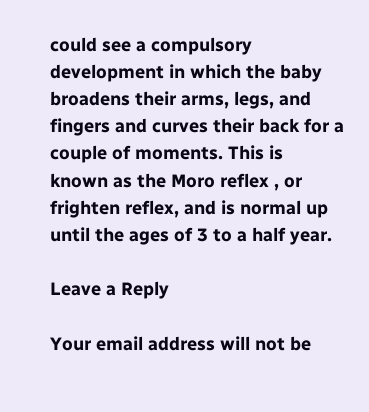could see a compulsory development in which the baby broadens their arms, legs, and fingers and curves their back for a couple of moments. This is known as the Moro reflex , or frighten reflex, and is normal up until the ages of 3 to a half year.

Leave a Reply

Your email address will not be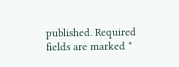published. Required fields are marked *